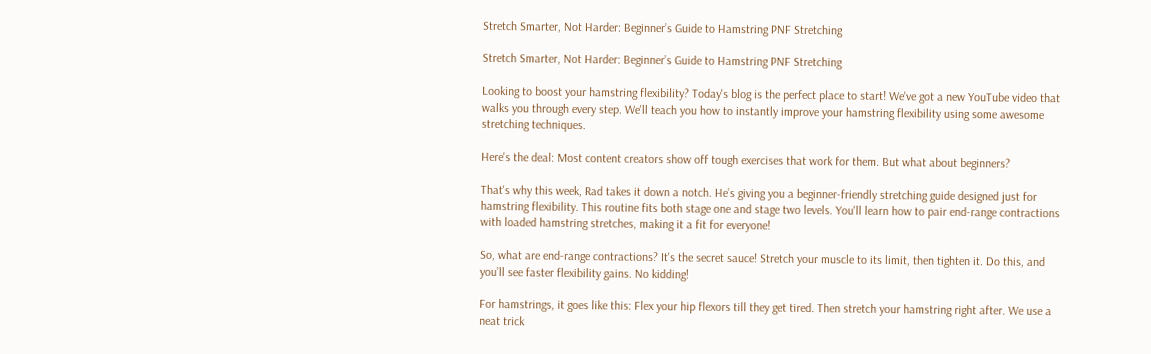Stretch Smarter, Not Harder: Beginner’s Guide to Hamstring PNF Stretching

Stretch Smarter, Not Harder: Beginner’s Guide to Hamstring PNF Stretching

Looking to boost your hamstring flexibility? Today's blog is the perfect place to start! We've got a new YouTube video that walks you through every step. We'll teach you how to instantly improve your hamstring flexibility using some awesome stretching techniques.

Here's the deal: Most content creators show off tough exercises that work for them. But what about beginners?

That's why this week, Rad takes it down a notch. He’s giving you a beginner-friendly stretching guide designed just for hamstring flexibility. This routine fits both stage one and stage two levels. You'll learn how to pair end-range contractions with loaded hamstring stretches, making it a fit for everyone!

So, what are end-range contractions? It's the secret sauce! Stretch your muscle to its limit, then tighten it. Do this, and you’ll see faster flexibility gains. No kidding!

For hamstrings, it goes like this: Flex your hip flexors till they get tired. Then stretch your hamstring right after. We use a neat trick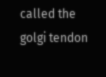called the golgi tendon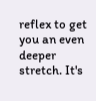reflex to get you an even deeper stretch. It's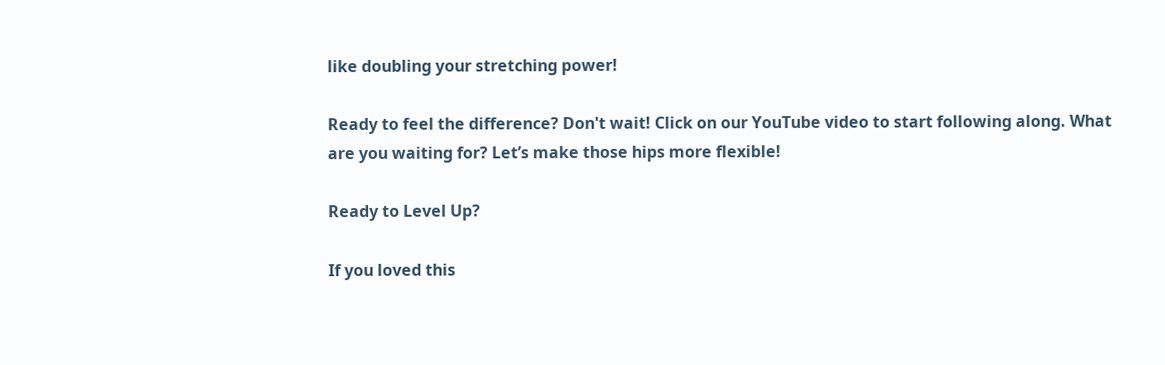like doubling your stretching power!

Ready to feel the difference? Don't wait! Click on our YouTube video to start following along. What are you waiting for? Let’s make those hips more flexible!

Ready to Level Up?

If you loved this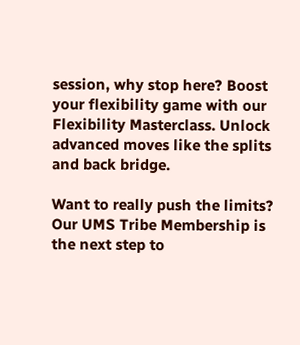session, why stop here? Boost your flexibility game with our Flexibility Masterclass. Unlock advanced moves like the splits and back bridge.

Want to really push the limits? Our UMS Tribe Membership is the next step to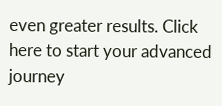even greater results. Click here to start your advanced journey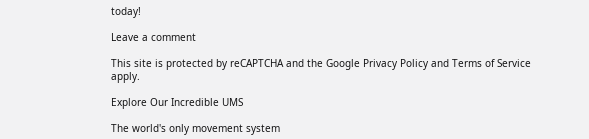today!

Leave a comment

This site is protected by reCAPTCHA and the Google Privacy Policy and Terms of Service apply.

Explore Our Incredible UMS

The world's only movement system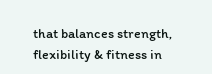that balances strength, flexibility & fitness in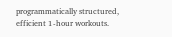programmatically structured, efficient 1-hour workouts.